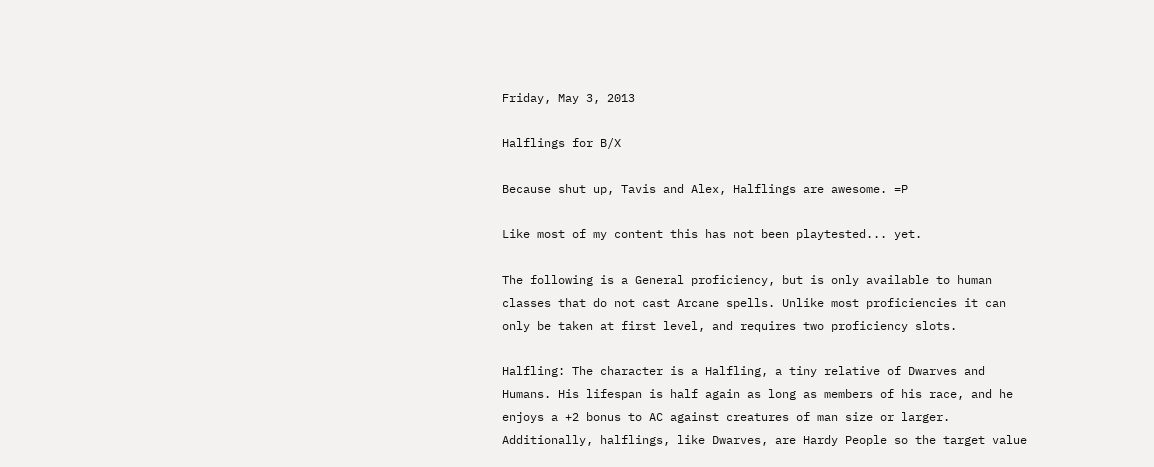Friday, May 3, 2013

Halflings for B/X

Because shut up, Tavis and Alex, Halflings are awesome. =P

Like most of my content this has not been playtested... yet.

The following is a General proficiency, but is only available to human classes that do not cast Arcane spells. Unlike most proficiencies it can only be taken at first level, and requires two proficiency slots.

Halfling: The character is a Halfling, a tiny relative of Dwarves and Humans. His lifespan is half again as long as members of his race, and he enjoys a +2 bonus to AC against creatures of man size or larger. Additionally, halflings, like Dwarves, are Hardy People so the target value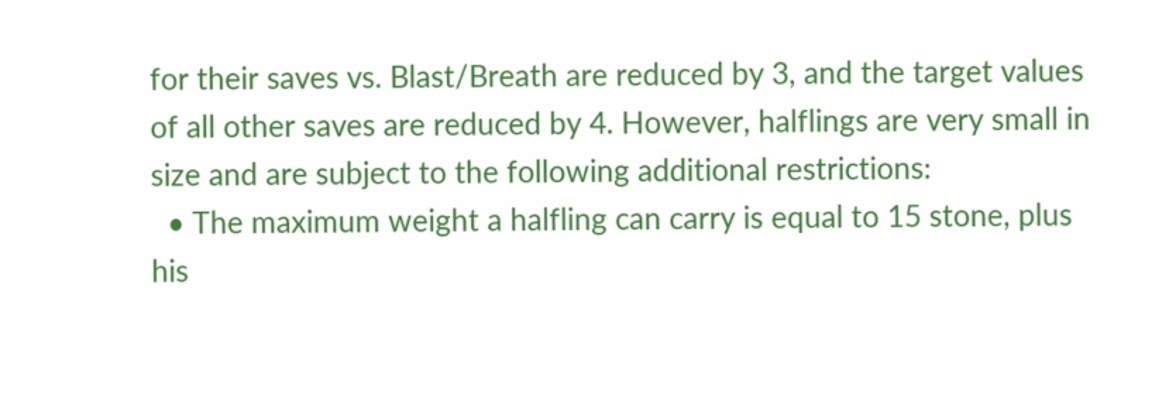for their saves vs. Blast/Breath are reduced by 3, and the target values of all other saves are reduced by 4. However, halflings are very small in size and are subject to the following additional restrictions:
  • The maximum weight a halfling can carry is equal to 15 stone, plus his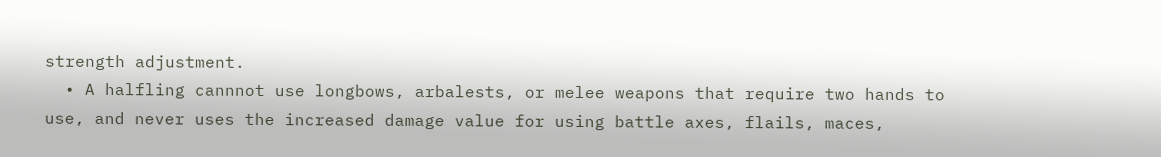strength adjustment.
  • A halfling cannnot use longbows, arbalests, or melee weapons that require two hands to use, and never uses the increased damage value for using battle axes, flails, maces,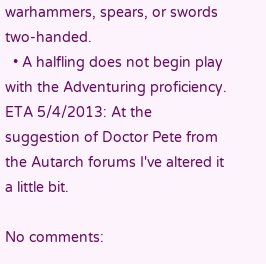warhammers, spears, or swords two-handed.
  • A halfling does not begin play with the Adventuring proficiency.
ETA 5/4/2013: At the suggestion of Doctor Pete from the Autarch forums I've altered it a little bit.

No comments: